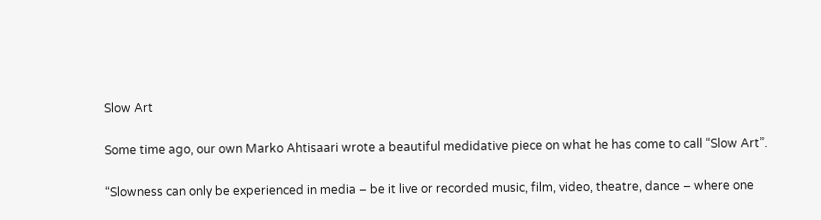Slow Art

Some time ago, our own Marko Ahtisaari wrote a beautiful medidative piece on what he has come to call “Slow Art”.

“Slowness can only be experienced in media – be it live or recorded music, film, video, theatre, dance – where one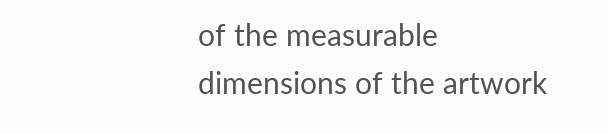of the measurable dimensions of the artwork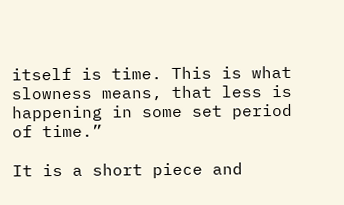itself is time. This is what slowness means, that less is happening in some set period of time.”

It is a short piece and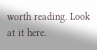worth reading. Look at it here.